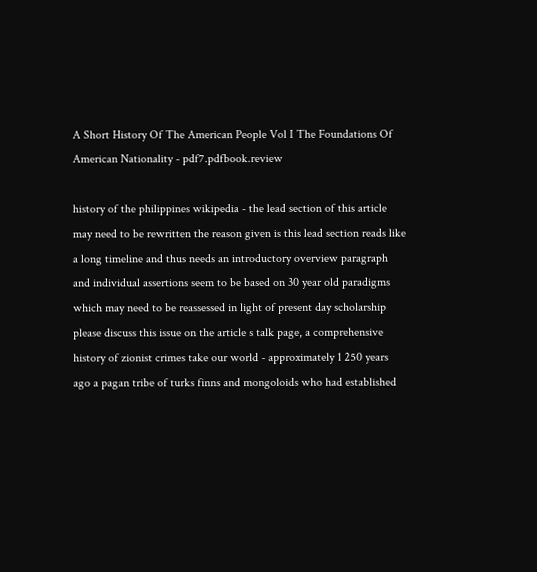A Short History Of The American People Vol I The Foundations Of American Nationality - pdf7.pdfbook.review

history of the philippines wikipedia - the lead section of this article may need to be rewritten the reason given is this lead section reads like a long timeline and thus needs an introductory overview paragraph and individual assertions seem to be based on 30 year old paradigms which may need to be reassessed in light of present day scholarship please discuss this issue on the article s talk page, a comprehensive history of zionist crimes take our world - approximately 1 250 years ago a pagan tribe of turks finns and mongoloids who had established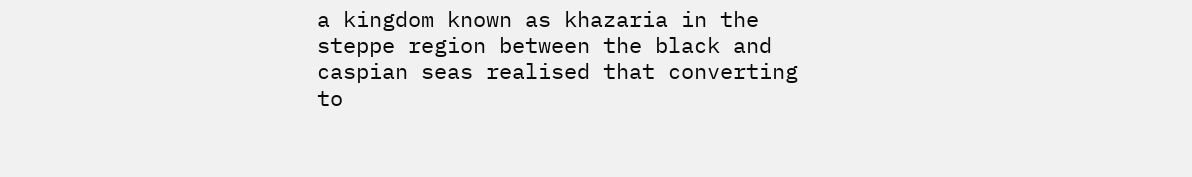a kingdom known as khazaria in the steppe region between the black and caspian seas realised that converting to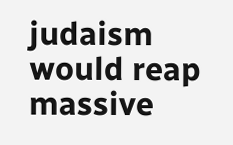judaism would reap massive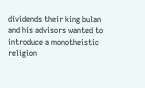dividends their king bulan and his advisors wanted to introduce a monotheistic religion